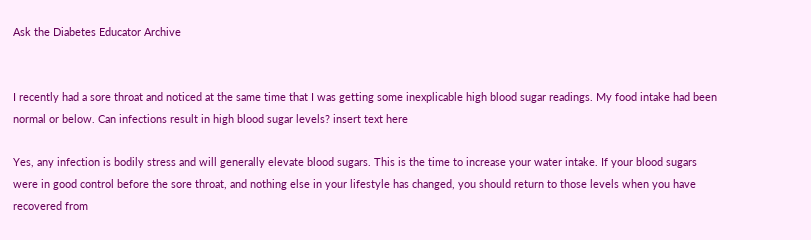Ask the Diabetes Educator Archive


I recently had a sore throat and noticed at the same time that I was getting some inexplicable high blood sugar readings. My food intake had been normal or below. Can infections result in high blood sugar levels? insert text here

Yes, any infection is bodily stress and will generally elevate blood sugars. This is the time to increase your water intake. If your blood sugars were in good control before the sore throat, and nothing else in your lifestyle has changed, you should return to those levels when you have recovered from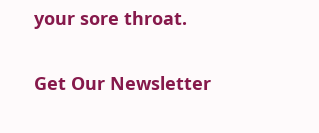your sore throat.

Get Our Newsletter